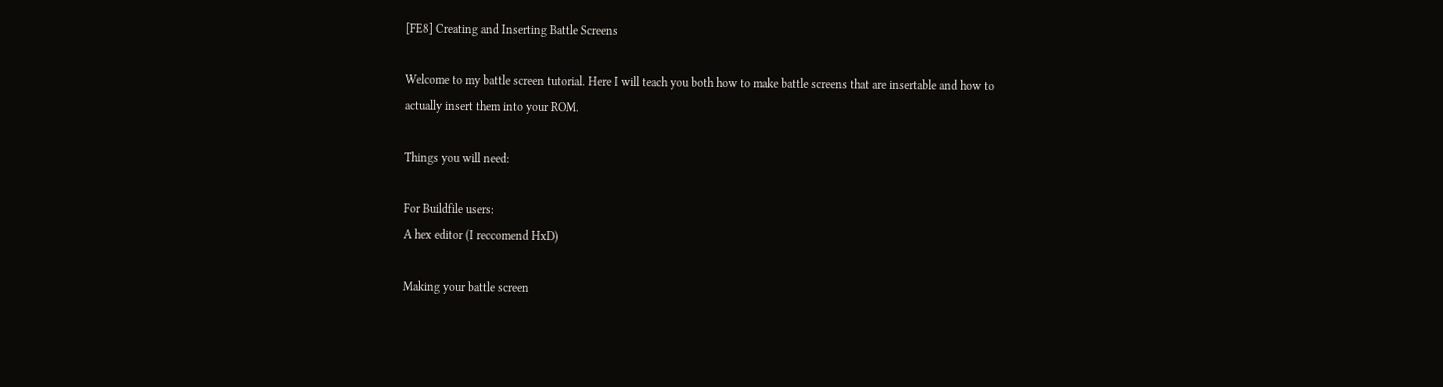[FE8] Creating and Inserting Battle Screens

Welcome to my battle screen tutorial. Here I will teach you both how to make battle screens that are insertable and how to actually insert them into your ROM.

Things you will need:

For Buildfile users:
A hex editor (I reccomend HxD)

Making your battle screen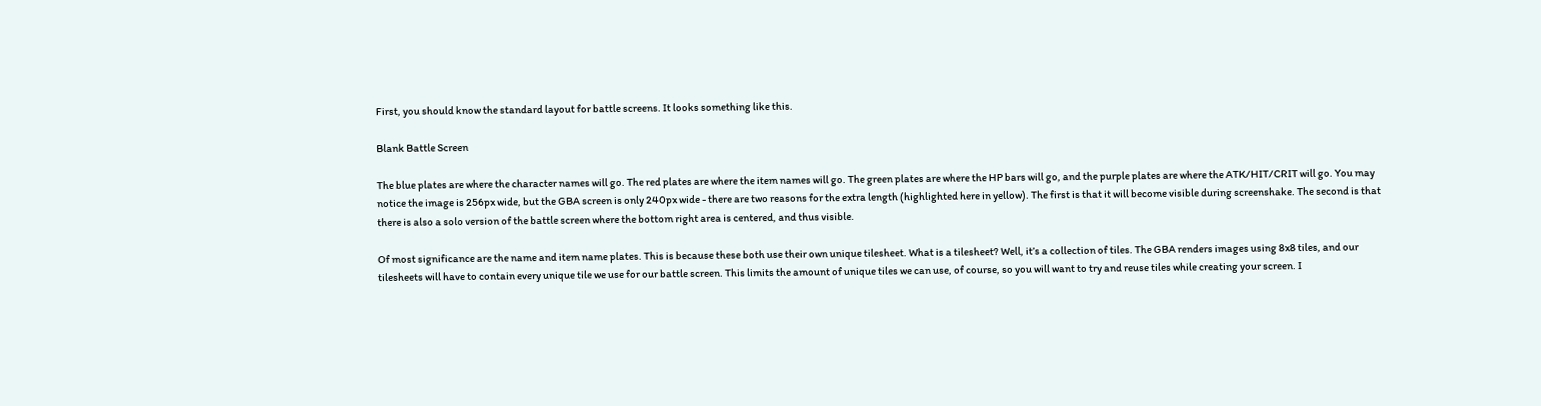First, you should know the standard layout for battle screens. It looks something like this.

Blank Battle Screen

The blue plates are where the character names will go. The red plates are where the item names will go. The green plates are where the HP bars will go, and the purple plates are where the ATK/HIT/CRIT will go. You may notice the image is 256px wide, but the GBA screen is only 240px wide - there are two reasons for the extra length (highlighted here in yellow). The first is that it will become visible during screenshake. The second is that there is also a solo version of the battle screen where the bottom right area is centered, and thus visible.

Of most significance are the name and item name plates. This is because these both use their own unique tilesheet. What is a tilesheet? Well, it’s a collection of tiles. The GBA renders images using 8x8 tiles, and our tilesheets will have to contain every unique tile we use for our battle screen. This limits the amount of unique tiles we can use, of course, so you will want to try and reuse tiles while creating your screen. I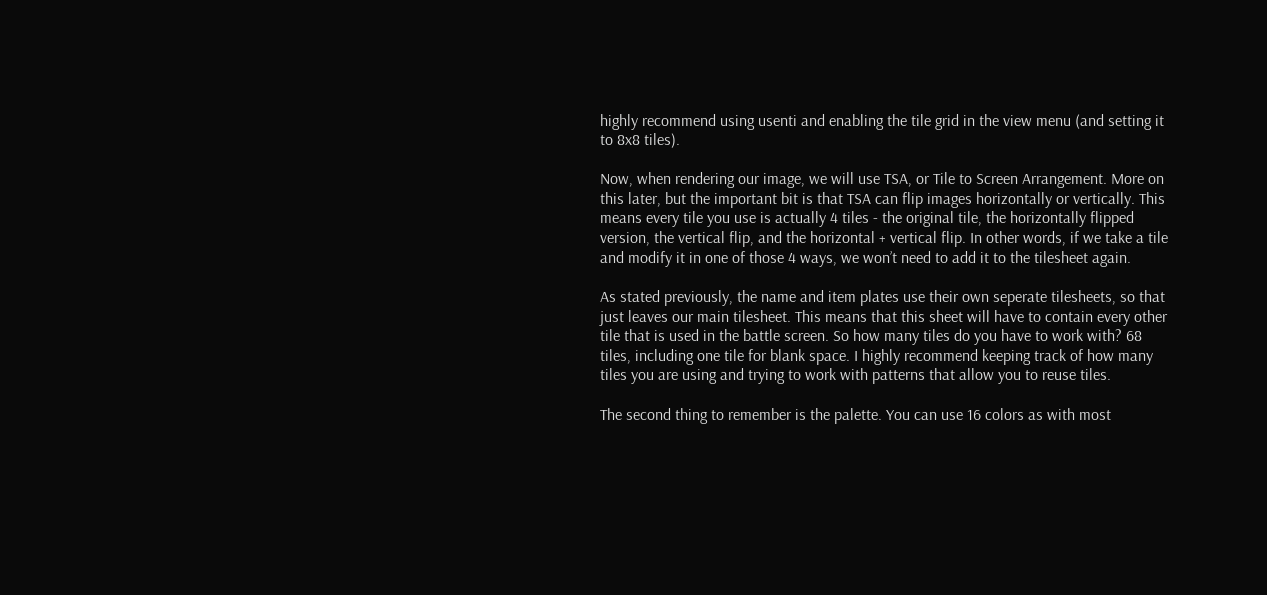highly recommend using usenti and enabling the tile grid in the view menu (and setting it to 8x8 tiles).

Now, when rendering our image, we will use TSA, or Tile to Screen Arrangement. More on this later, but the important bit is that TSA can flip images horizontally or vertically. This means every tile you use is actually 4 tiles - the original tile, the horizontally flipped version, the vertical flip, and the horizontal + vertical flip. In other words, if we take a tile and modify it in one of those 4 ways, we won’t need to add it to the tilesheet again.

As stated previously, the name and item plates use their own seperate tilesheets, so that just leaves our main tilesheet. This means that this sheet will have to contain every other tile that is used in the battle screen. So how many tiles do you have to work with? 68 tiles, including one tile for blank space. I highly recommend keeping track of how many tiles you are using and trying to work with patterns that allow you to reuse tiles.

The second thing to remember is the palette. You can use 16 colors as with most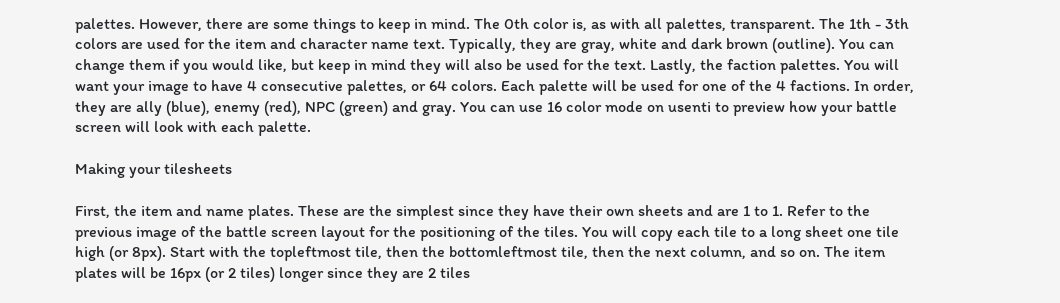palettes. However, there are some things to keep in mind. The 0th color is, as with all palettes, transparent. The 1th - 3th colors are used for the item and character name text. Typically, they are gray, white and dark brown (outline). You can change them if you would like, but keep in mind they will also be used for the text. Lastly, the faction palettes. You will want your image to have 4 consecutive palettes, or 64 colors. Each palette will be used for one of the 4 factions. In order, they are ally (blue), enemy (red), NPC (green) and gray. You can use 16 color mode on usenti to preview how your battle screen will look with each palette.

Making your tilesheets

First, the item and name plates. These are the simplest since they have their own sheets and are 1 to 1. Refer to the previous image of the battle screen layout for the positioning of the tiles. You will copy each tile to a long sheet one tile high (or 8px). Start with the topleftmost tile, then the bottomleftmost tile, then the next column, and so on. The item plates will be 16px (or 2 tiles) longer since they are 2 tiles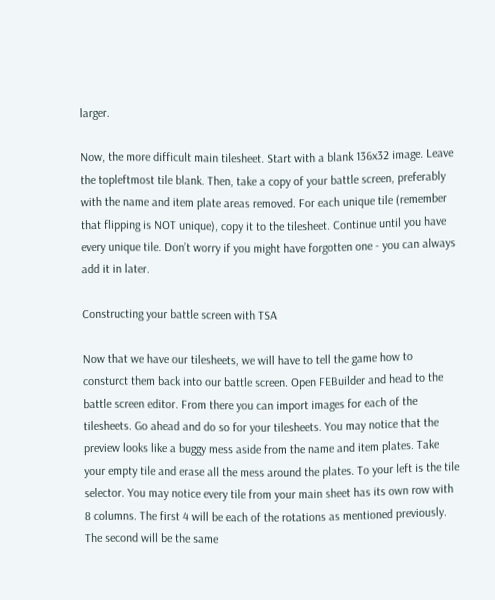larger.

Now, the more difficult main tilesheet. Start with a blank 136x32 image. Leave the topleftmost tile blank. Then, take a copy of your battle screen, preferably with the name and item plate areas removed. For each unique tile (remember that flipping is NOT unique), copy it to the tilesheet. Continue until you have every unique tile. Don’t worry if you might have forgotten one - you can always add it in later.

Constructing your battle screen with TSA

Now that we have our tilesheets, we will have to tell the game how to consturct them back into our battle screen. Open FEBuilder and head to the battle screen editor. From there you can import images for each of the tilesheets. Go ahead and do so for your tilesheets. You may notice that the preview looks like a buggy mess aside from the name and item plates. Take your empty tile and erase all the mess around the plates. To your left is the tile selector. You may notice every tile from your main sheet has its own row with 8 columns. The first 4 will be each of the rotations as mentioned previously. The second will be the same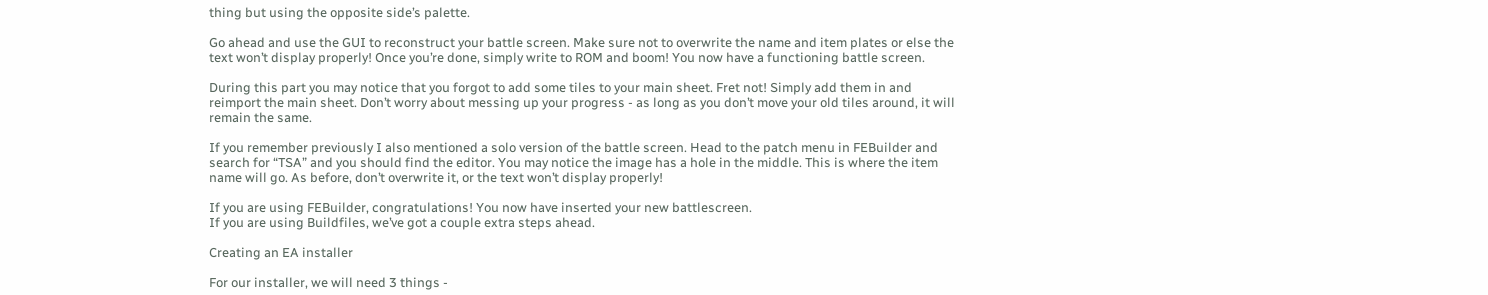thing but using the opposite side’s palette.

Go ahead and use the GUI to reconstruct your battle screen. Make sure not to overwrite the name and item plates or else the text won’t display properly! Once you’re done, simply write to ROM and boom! You now have a functioning battle screen.

During this part you may notice that you forgot to add some tiles to your main sheet. Fret not! Simply add them in and reimport the main sheet. Don’t worry about messing up your progress - as long as you don’t move your old tiles around, it will remain the same.

If you remember previously I also mentioned a solo version of the battle screen. Head to the patch menu in FEBuilder and search for “TSA” and you should find the editor. You may notice the image has a hole in the middle. This is where the item name will go. As before, don’t overwrite it, or the text won’t display properly!

If you are using FEBuilder, congratulations! You now have inserted your new battlescreen.
If you are using Buildfiles, we’ve got a couple extra steps ahead.

Creating an EA installer

For our installer, we will need 3 things -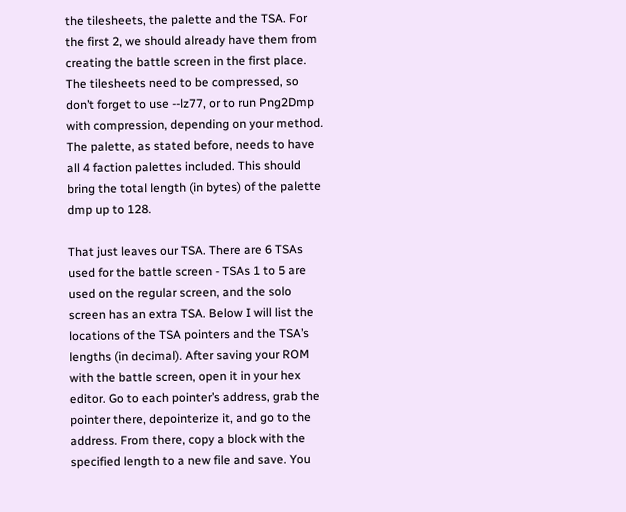the tilesheets, the palette and the TSA. For the first 2, we should already have them from creating the battle screen in the first place. The tilesheets need to be compressed, so don’t forget to use --lz77, or to run Png2Dmp with compression, depending on your method. The palette, as stated before, needs to have all 4 faction palettes included. This should bring the total length (in bytes) of the palette dmp up to 128.

That just leaves our TSA. There are 6 TSAs used for the battle screen - TSAs 1 to 5 are used on the regular screen, and the solo screen has an extra TSA. Below I will list the locations of the TSA pointers and the TSA’s lengths (in decimal). After saving your ROM with the battle screen, open it in your hex editor. Go to each pointer’s address, grab the pointer there, depointerize it, and go to the address. From there, copy a block with the specified length to a new file and save. You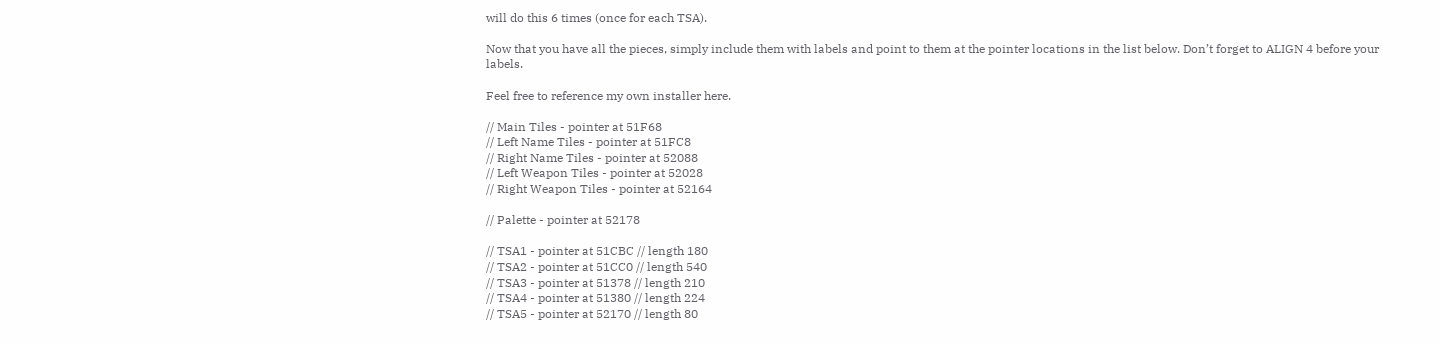will do this 6 times (once for each TSA).

Now that you have all the pieces, simply include them with labels and point to them at the pointer locations in the list below. Don’t forget to ALIGN 4 before your labels.

Feel free to reference my own installer here.

// Main Tiles - pointer at 51F68
// Left Name Tiles - pointer at 51FC8
// Right Name Tiles - pointer at 52088
// Left Weapon Tiles - pointer at 52028
// Right Weapon Tiles - pointer at 52164

// Palette - pointer at 52178

// TSA1 - pointer at 51CBC // length 180
// TSA2 - pointer at 51CC0 // length 540
// TSA3 - pointer at 51378 // length 210
// TSA4 - pointer at 51380 // length 224
// TSA5 - pointer at 52170 // length 80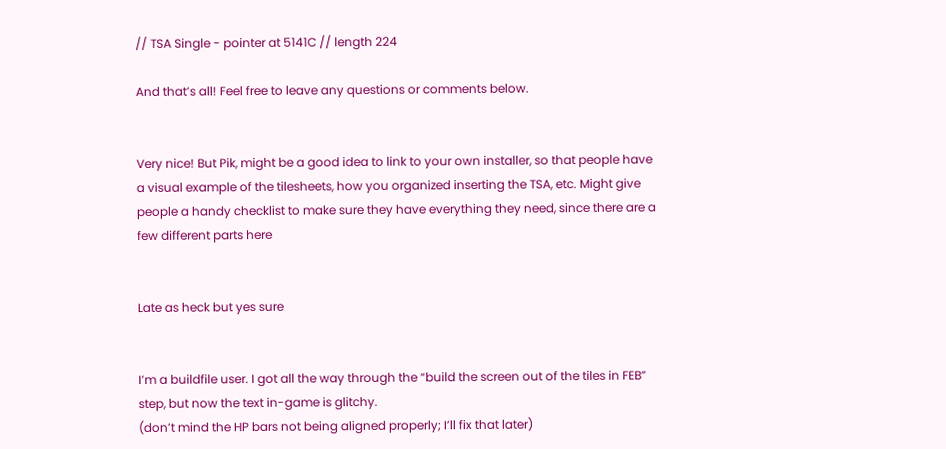// TSA Single - pointer at 5141C // length 224

And that’s all! Feel free to leave any questions or comments below.


Very nice! But Pik, might be a good idea to link to your own installer, so that people have a visual example of the tilesheets, how you organized inserting the TSA, etc. Might give people a handy checklist to make sure they have everything they need, since there are a few different parts here


Late as heck but yes sure


I’m a buildfile user. I got all the way through the “build the screen out of the tiles in FEB” step, but now the text in-game is glitchy.
(don’t mind the HP bars not being aligned properly; I’ll fix that later)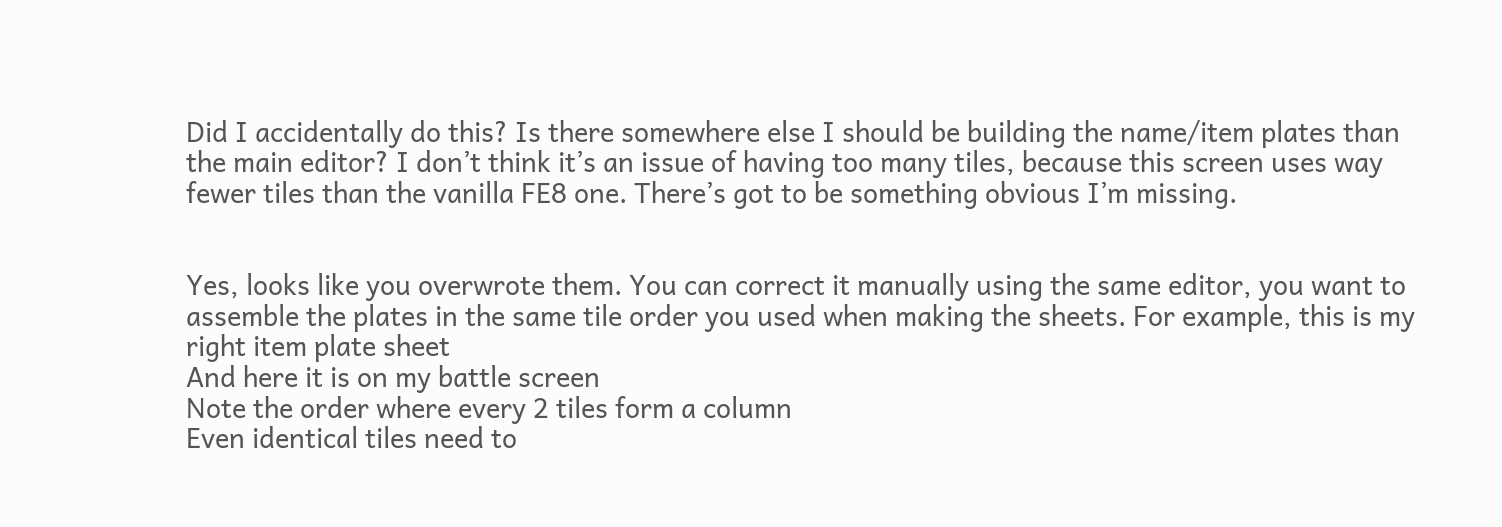Did I accidentally do this? Is there somewhere else I should be building the name/item plates than the main editor? I don’t think it’s an issue of having too many tiles, because this screen uses way fewer tiles than the vanilla FE8 one. There’s got to be something obvious I’m missing.


Yes, looks like you overwrote them. You can correct it manually using the same editor, you want to assemble the plates in the same tile order you used when making the sheets. For example, this is my right item plate sheet
And here it is on my battle screen
Note the order where every 2 tiles form a column
Even identical tiles need to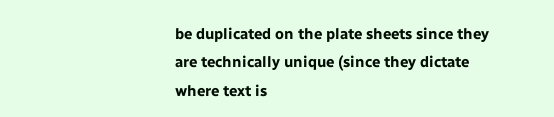be duplicated on the plate sheets since they are technically unique (since they dictate where text is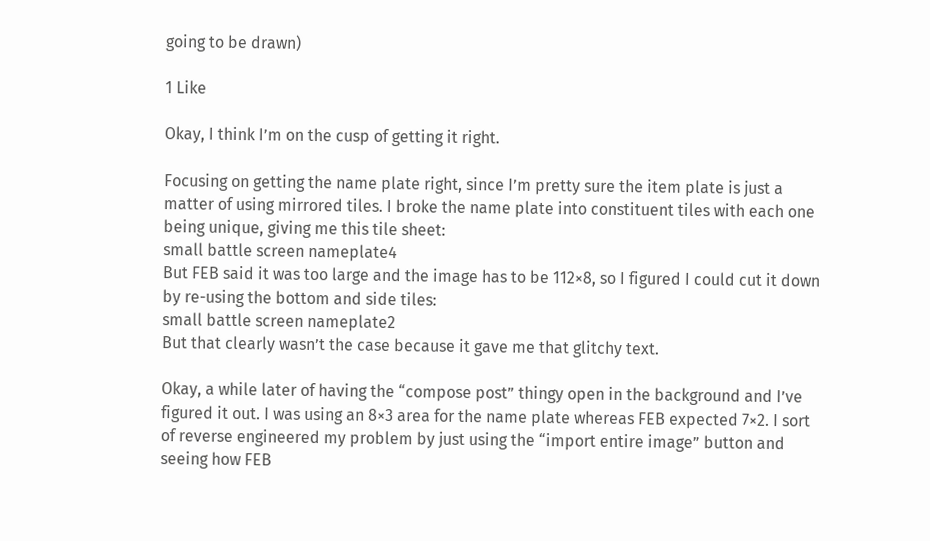going to be drawn)

1 Like

Okay, I think I’m on the cusp of getting it right.

Focusing on getting the name plate right, since I’m pretty sure the item plate is just a matter of using mirrored tiles. I broke the name plate into constituent tiles with each one being unique, giving me this tile sheet:
small battle screen nameplate4
But FEB said it was too large and the image has to be 112×8, so I figured I could cut it down by re-using the bottom and side tiles:
small battle screen nameplate2
But that clearly wasn’t the case because it gave me that glitchy text.

Okay, a while later of having the “compose post” thingy open in the background and I’ve figured it out. I was using an 8×3 area for the name plate whereas FEB expected 7×2. I sort of reverse engineered my problem by just using the “import entire image” button and seeing how FEB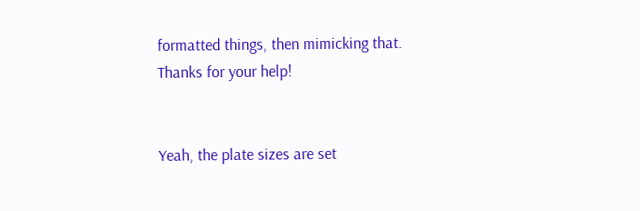formatted things, then mimicking that.
Thanks for your help!


Yeah, the plate sizes are set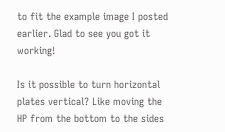to fit the example image I posted earlier. Glad to see you got it working!

Is it possible to turn horizontal plates vertical? Like moving the HP from the bottom to the sides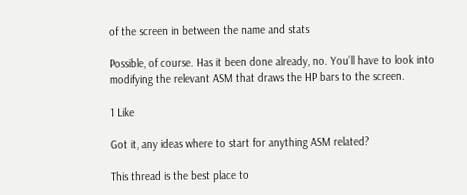of the screen in between the name and stats

Possible, of course. Has it been done already, no. You’ll have to look into modifying the relevant ASM that draws the HP bars to the screen.

1 Like

Got it, any ideas where to start for anything ASM related?

This thread is the best place to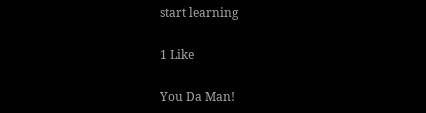start learning

1 Like

You Da Man!